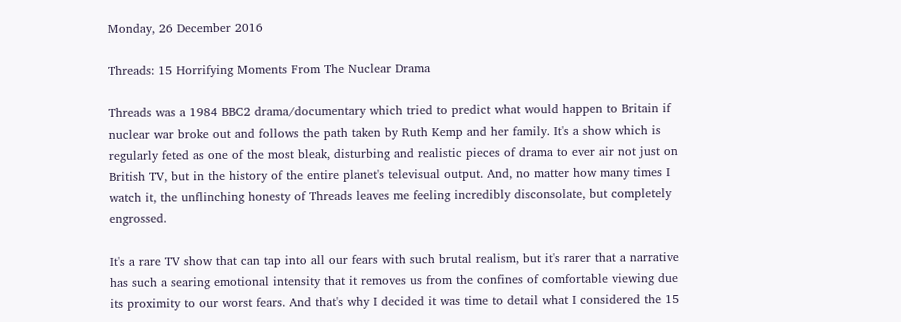Monday, 26 December 2016

Threads: 15 Horrifying Moments From The Nuclear Drama

Threads was a 1984 BBC2 drama/documentary which tried to predict what would happen to Britain if nuclear war broke out and follows the path taken by Ruth Kemp and her family. It's a show which is regularly feted as one of the most bleak, disturbing and realistic pieces of drama to ever air not just on British TV, but in the history of the entire planet's televisual output. And, no matter how many times I watch it, the unflinching honesty of Threads leaves me feeling incredibly disconsolate, but completely engrossed.

It's a rare TV show that can tap into all our fears with such brutal realism, but it's rarer that a narrative has such a searing emotional intensity that it removes us from the confines of comfortable viewing due its proximity to our worst fears. And that's why I decided it was time to detail what I considered the 15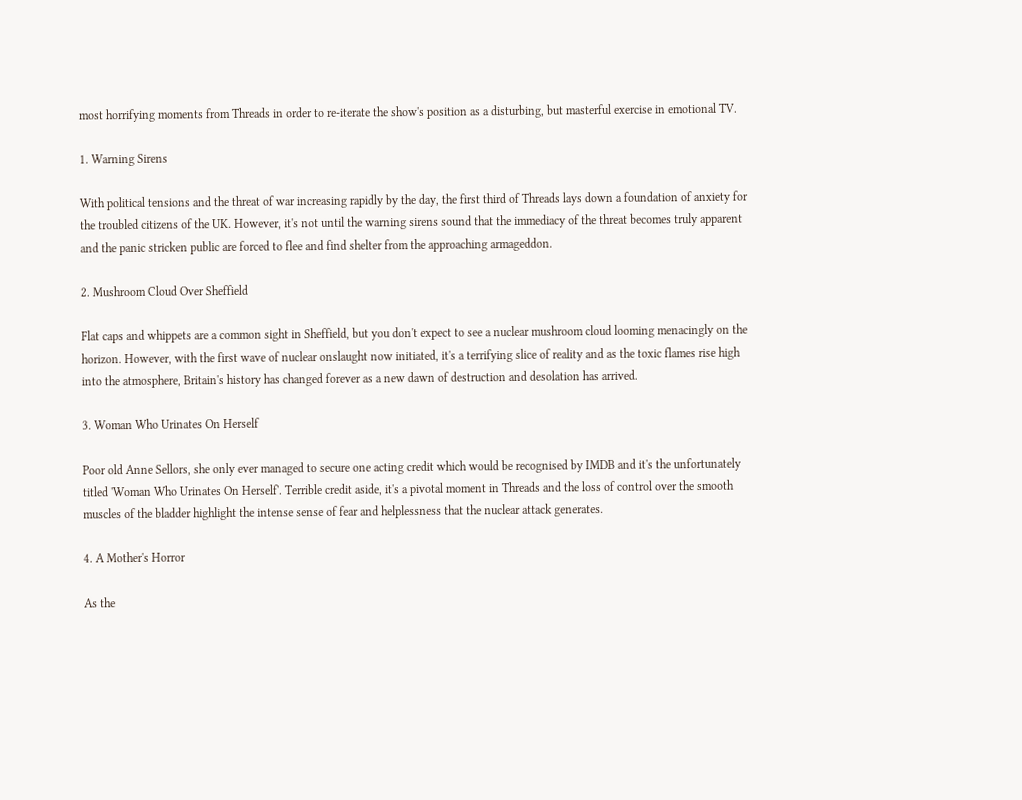most horrifying moments from Threads in order to re-iterate the show's position as a disturbing, but masterful exercise in emotional TV.

1. Warning Sirens

With political tensions and the threat of war increasing rapidly by the day, the first third of Threads lays down a foundation of anxiety for the troubled citizens of the UK. However, it's not until the warning sirens sound that the immediacy of the threat becomes truly apparent and the panic stricken public are forced to flee and find shelter from the approaching armageddon.

2. Mushroom Cloud Over Sheffield

Flat caps and whippets are a common sight in Sheffield, but you don't expect to see a nuclear mushroom cloud looming menacingly on the horizon. However, with the first wave of nuclear onslaught now initiated, it's a terrifying slice of reality and as the toxic flames rise high into the atmosphere, Britain's history has changed forever as a new dawn of destruction and desolation has arrived.

3. Woman Who Urinates On Herself

Poor old Anne Sellors, she only ever managed to secure one acting credit which would be recognised by IMDB and it's the unfortunately titled 'Woman Who Urinates On Herself'. Terrible credit aside, it's a pivotal moment in Threads and the loss of control over the smooth muscles of the bladder highlight the intense sense of fear and helplessness that the nuclear attack generates.

4. A Mother's Horror

As the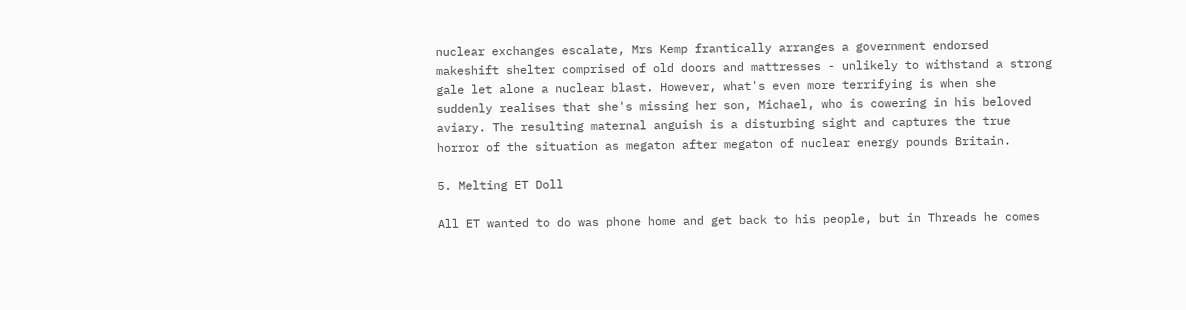nuclear exchanges escalate, Mrs Kemp frantically arranges a government endorsed makeshift shelter comprised of old doors and mattresses - unlikely to withstand a strong gale let alone a nuclear blast. However, what's even more terrifying is when she suddenly realises that she's missing her son, Michael, who is cowering in his beloved aviary. The resulting maternal anguish is a disturbing sight and captures the true horror of the situation as megaton after megaton of nuclear energy pounds Britain.

5. Melting ET Doll

All ET wanted to do was phone home and get back to his people, but in Threads he comes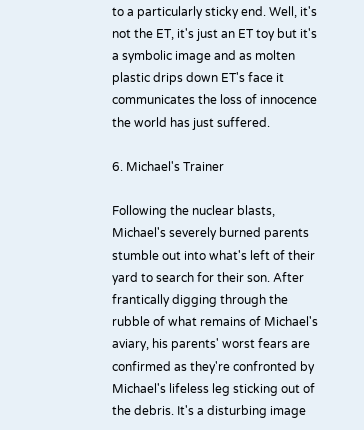to a particularly sticky end. Well, it's not the ET, it's just an ET toy but it's a symbolic image and as molten plastic drips down ET's face it communicates the loss of innocence the world has just suffered.

6. Michael's Trainer

Following the nuclear blasts, Michael's severely burned parents stumble out into what's left of their yard to search for their son. After frantically digging through the rubble of what remains of Michael's aviary, his parents' worst fears are confirmed as they're confronted by Michael's lifeless leg sticking out of the debris. It's a disturbing image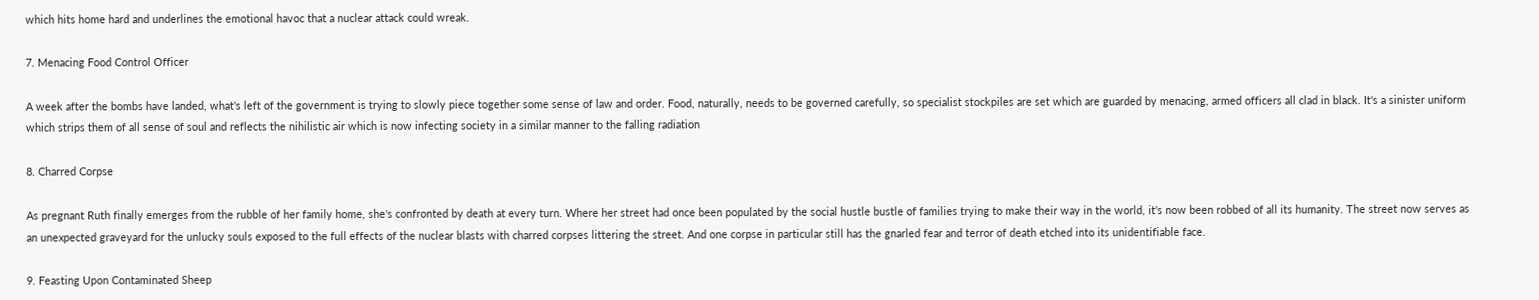which hits home hard and underlines the emotional havoc that a nuclear attack could wreak.

7. Menacing Food Control Officer

A week after the bombs have landed, what's left of the government is trying to slowly piece together some sense of law and order. Food, naturally, needs to be governed carefully, so specialist stockpiles are set which are guarded by menacing, armed officers all clad in black. It's a sinister uniform which strips them of all sense of soul and reflects the nihilistic air which is now infecting society in a similar manner to the falling radiation

8. Charred Corpse

As pregnant Ruth finally emerges from the rubble of her family home, she's confronted by death at every turn. Where her street had once been populated by the social hustle bustle of families trying to make their way in the world, it's now been robbed of all its humanity. The street now serves as an unexpected graveyard for the unlucky souls exposed to the full effects of the nuclear blasts with charred corpses littering the street. And one corpse in particular still has the gnarled fear and terror of death etched into its unidentifiable face.

9. Feasting Upon Contaminated Sheep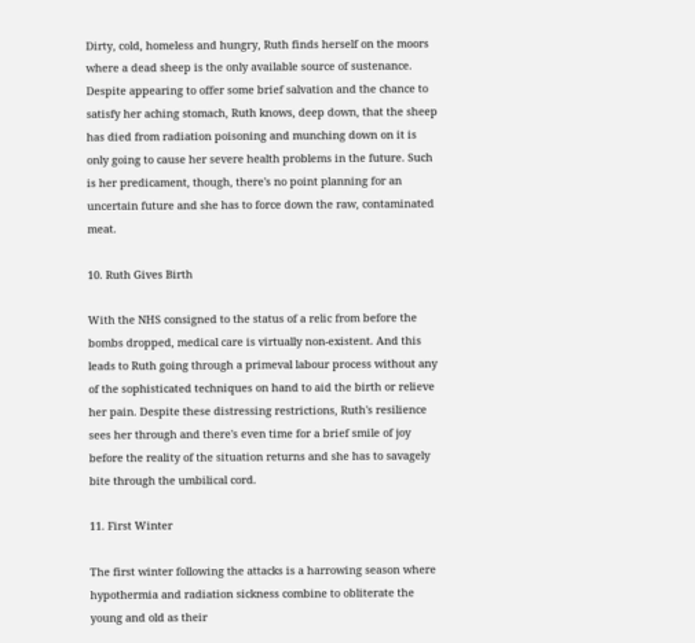Dirty, cold, homeless and hungry, Ruth finds herself on the moors where a dead sheep is the only available source of sustenance. Despite appearing to offer some brief salvation and the chance to satisfy her aching stomach, Ruth knows, deep down, that the sheep has died from radiation poisoning and munching down on it is only going to cause her severe health problems in the future. Such is her predicament, though, there's no point planning for an uncertain future and she has to force down the raw, contaminated meat.

10. Ruth Gives Birth

With the NHS consigned to the status of a relic from before the bombs dropped, medical care is virtually non-existent. And this leads to Ruth going through a primeval labour process without any of the sophisticated techniques on hand to aid the birth or relieve her pain. Despite these distressing restrictions, Ruth's resilience sees her through and there's even time for a brief smile of joy before the reality of the situation returns and she has to savagely bite through the umbilical cord.

11. First Winter

The first winter following the attacks is a harrowing season where hypothermia and radiation sickness combine to obliterate the young and old as their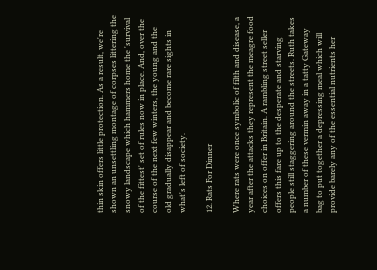thin skin offers little protection. As a result, we're shown an unsettling montage of corpses littering the snowy landscape which hammers home the 'survival of the fittest' set of rules now in place. And, over the course of the next few winters, the young and the old gradually disappear and become rare sights in what's left of society.

12. Rats For Dinner

Where rats were once symbolic of filth and disease, a year after the attacks they represent the meagre food choices on offer in Britain. A rambling street seller offers this fare up to the desperate and starving people still staggering around the streets. Ruth takes a number of these vermin away in a tatty Gateway bag to put together a depressing meal which will provide barely any of the essential nutrients her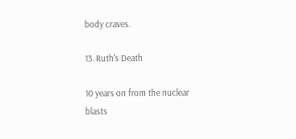body craves.

13. Ruth's Death

10 years on from the nuclear blasts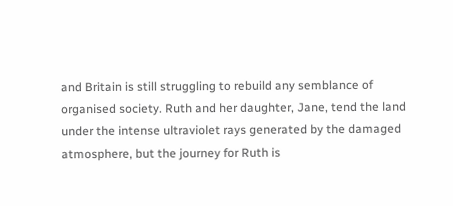and Britain is still struggling to rebuild any semblance of organised society. Ruth and her daughter, Jane, tend the land under the intense ultraviolet rays generated by the damaged atmosphere, but the journey for Ruth is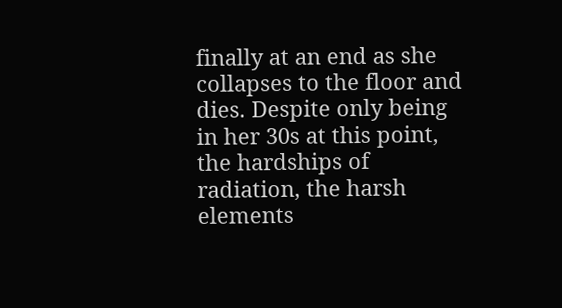finally at an end as she collapses to the floor and dies. Despite only being in her 30s at this point, the hardships of radiation, the harsh elements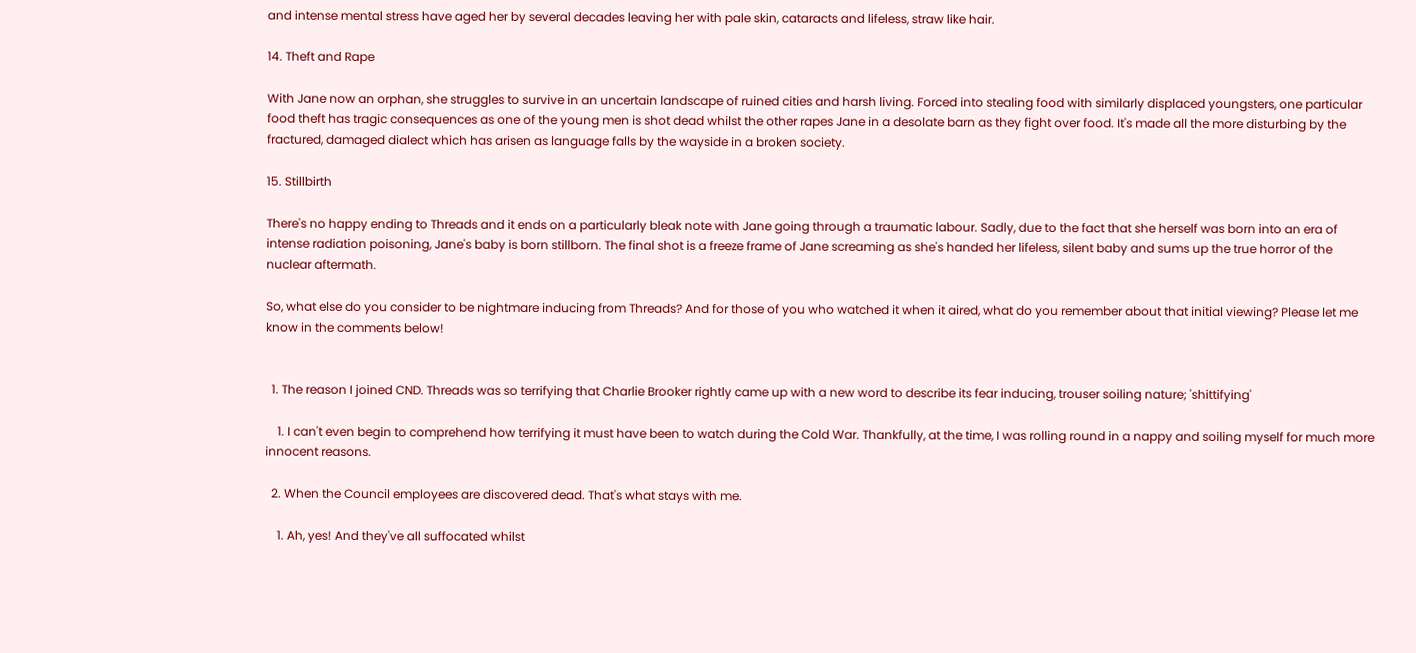and intense mental stress have aged her by several decades leaving her with pale skin, cataracts and lifeless, straw like hair.

14. Theft and Rape

With Jane now an orphan, she struggles to survive in an uncertain landscape of ruined cities and harsh living. Forced into stealing food with similarly displaced youngsters, one particular food theft has tragic consequences as one of the young men is shot dead whilst the other rapes Jane in a desolate barn as they fight over food. It's made all the more disturbing by the fractured, damaged dialect which has arisen as language falls by the wayside in a broken society.

15. Stillbirth

There's no happy ending to Threads and it ends on a particularly bleak note with Jane going through a traumatic labour. Sadly, due to the fact that she herself was born into an era of intense radiation poisoning, Jane's baby is born stillborn. The final shot is a freeze frame of Jane screaming as she's handed her lifeless, silent baby and sums up the true horror of the nuclear aftermath.

So, what else do you consider to be nightmare inducing from Threads? And for those of you who watched it when it aired, what do you remember about that initial viewing? Please let me know in the comments below!


  1. The reason I joined CND. Threads was so terrifying that Charlie Brooker rightly came up with a new word to describe its fear inducing, trouser soiling nature; 'shittifying'

    1. I can't even begin to comprehend how terrifying it must have been to watch during the Cold War. Thankfully, at the time, I was rolling round in a nappy and soiling myself for much more innocent reasons.

  2. When the Council employees are discovered dead. That's what stays with me.

    1. Ah, yes! And they've all suffocated whilst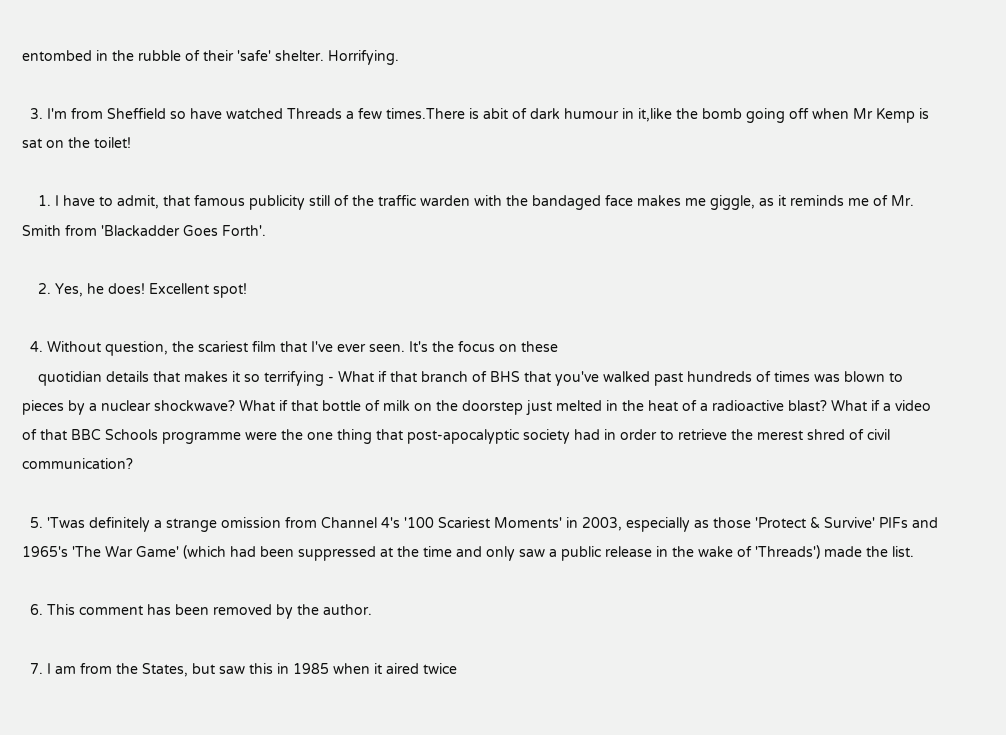entombed in the rubble of their 'safe' shelter. Horrifying.

  3. I'm from Sheffield so have watched Threads a few times.There is abit of dark humour in it,like the bomb going off when Mr Kemp is sat on the toilet!

    1. I have to admit, that famous publicity still of the traffic warden with the bandaged face makes me giggle, as it reminds me of Mr. Smith from 'Blackadder Goes Forth'.

    2. Yes, he does! Excellent spot!

  4. Without question, the scariest film that I've ever seen. It's the focus on these
    quotidian details that makes it so terrifying - What if that branch of BHS that you've walked past hundreds of times was blown to pieces by a nuclear shockwave? What if that bottle of milk on the doorstep just melted in the heat of a radioactive blast? What if a video of that BBC Schools programme were the one thing that post-apocalyptic society had in order to retrieve the merest shred of civil communication?

  5. 'Twas definitely a strange omission from Channel 4's '100 Scariest Moments' in 2003, especially as those 'Protect & Survive' PIFs and 1965's 'The War Game' (which had been suppressed at the time and only saw a public release in the wake of 'Threads') made the list.

  6. This comment has been removed by the author.

  7. I am from the States, but saw this in 1985 when it aired twice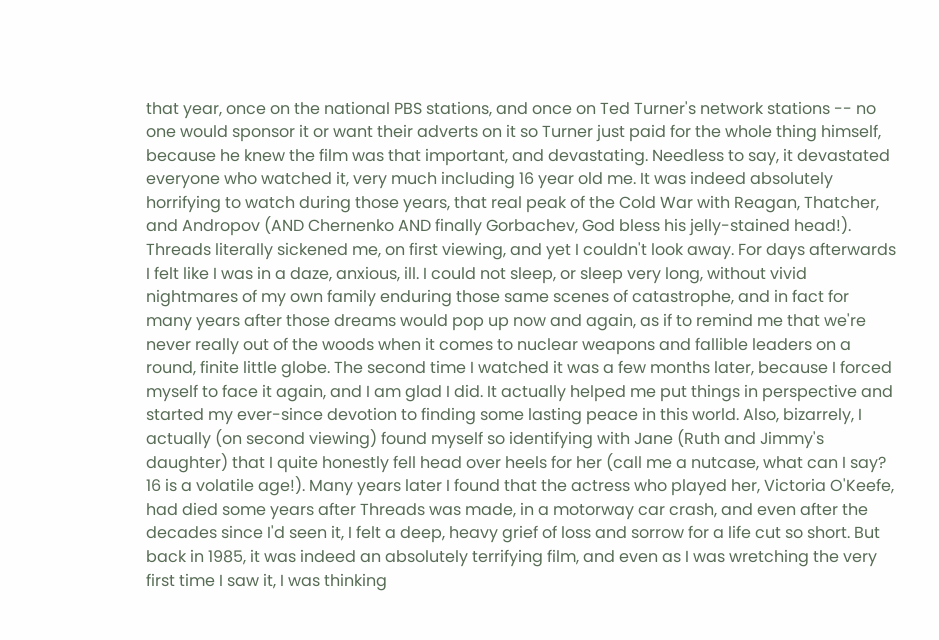that year, once on the national PBS stations, and once on Ted Turner's network stations -- no one would sponsor it or want their adverts on it so Turner just paid for the whole thing himself, because he knew the film was that important, and devastating. Needless to say, it devastated everyone who watched it, very much including 16 year old me. It was indeed absolutely horrifying to watch during those years, that real peak of the Cold War with Reagan, Thatcher, and Andropov (AND Chernenko AND finally Gorbachev, God bless his jelly-stained head!). Threads literally sickened me, on first viewing, and yet I couldn't look away. For days afterwards I felt like I was in a daze, anxious, ill. I could not sleep, or sleep very long, without vivid nightmares of my own family enduring those same scenes of catastrophe, and in fact for many years after those dreams would pop up now and again, as if to remind me that we're never really out of the woods when it comes to nuclear weapons and fallible leaders on a round, finite little globe. The second time I watched it was a few months later, because I forced myself to face it again, and I am glad I did. It actually helped me put things in perspective and started my ever-since devotion to finding some lasting peace in this world. Also, bizarrely, I actually (on second viewing) found myself so identifying with Jane (Ruth and Jimmy's daughter) that I quite honestly fell head over heels for her (call me a nutcase, what can I say? 16 is a volatile age!). Many years later I found that the actress who played her, Victoria O'Keefe, had died some years after Threads was made, in a motorway car crash, and even after the decades since I'd seen it, I felt a deep, heavy grief of loss and sorrow for a life cut so short. But back in 1985, it was indeed an absolutely terrifying film, and even as I was wretching the very first time I saw it, I was thinking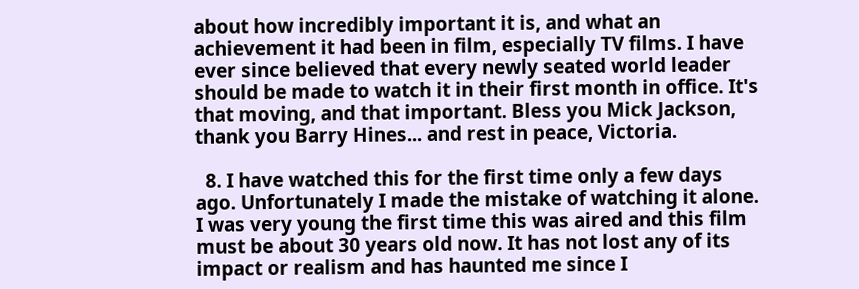about how incredibly important it is, and what an achievement it had been in film, especially TV films. I have ever since believed that every newly seated world leader should be made to watch it in their first month in office. It's that moving, and that important. Bless you Mick Jackson, thank you Barry Hines... and rest in peace, Victoria.

  8. I have watched this for the first time only a few days ago. Unfortunately I made the mistake of watching it alone. I was very young the first time this was aired and this film must be about 30 years old now. It has not lost any of its impact or realism and has haunted me since I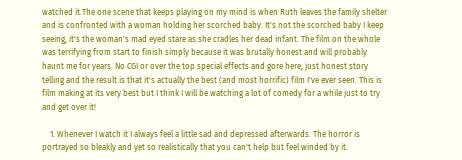watched it.The one scene that keeps playing on my mind is when Ruth leaves the family shelter and is confronted with a woman holding her scorched baby. It's not the scorched baby I keep seeing, it's the woman's mad eyed stare as she cradles her dead infant. The film on the whole was terrifying from start to finish simply because it was brutally honest and will probably haunt me for years. No CGI or over the top special effects and gore here, just honest story telling and the result is that it's actually the best (and most horrific) film I've ever seen. This is film making at its very best but I think I will be watching a lot of comedy for a while just to try and get over it!

    1. Whenever I watch it I always feel a little sad and depressed afterwards. The horror is portrayed so bleakly and yet so realistically that you can't help but feel winded by it.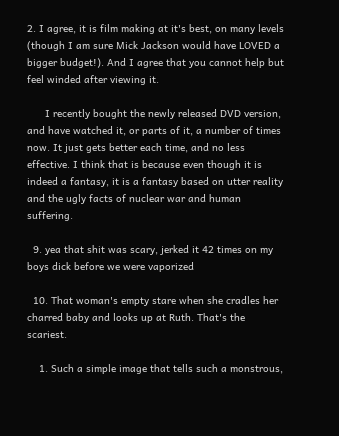2. I agree, it is film making at it's best, on many levels (though I am sure Mick Jackson would have LOVED a bigger budget!). And I agree that you cannot help but feel winded after viewing it.

      I recently bought the newly released DVD version, and have watched it, or parts of it, a number of times now. It just gets better each time, and no less effective. I think that is because even though it is indeed a fantasy, it is a fantasy based on utter reality and the ugly facts of nuclear war and human suffering.

  9. yea that shit was scary, jerked it 42 times on my boys dick before we were vaporized

  10. That woman's empty stare when she cradles her charred baby and looks up at Ruth. That's the scariest.

    1. Such a simple image that tells such a monstrous,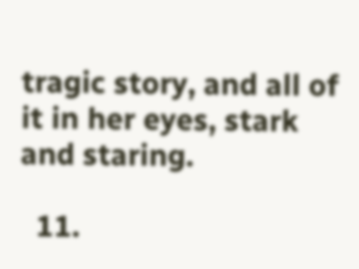tragic story, and all of it in her eyes, stark and staring.

  11.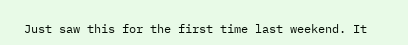Just saw this for the first time last weekend. It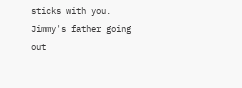sticks with you. Jimmy's father going out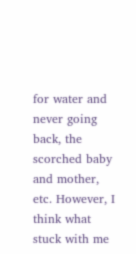for water and never going back, the scorched baby and mother, etc. However, I think what stuck with me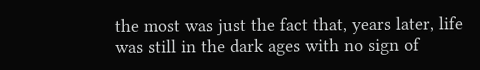the most was just the fact that, years later, life was still in the dark ages with no sign of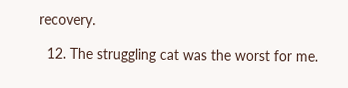recovery.

  12. The struggling cat was the worst for me.